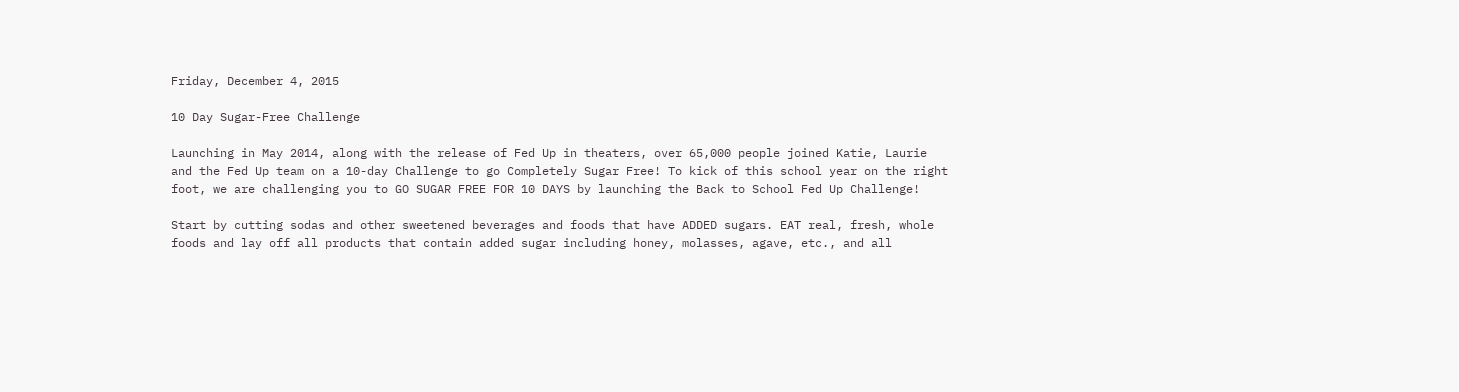Friday, December 4, 2015

10 Day Sugar-Free Challenge

Launching in May 2014, along with the release of Fed Up in theaters, over 65,000 people joined Katie, Laurie and the Fed Up team on a 10-day Challenge to go Completely Sugar Free! To kick of this school year on the right foot, we are challenging you to GO SUGAR FREE FOR 10 DAYS by launching the Back to School Fed Up Challenge!

Start by cutting sodas and other sweetened beverages and foods that have ADDED sugars. EAT real, fresh, whole foods and lay off all products that contain added sugar including honey, molasses, agave, etc., and all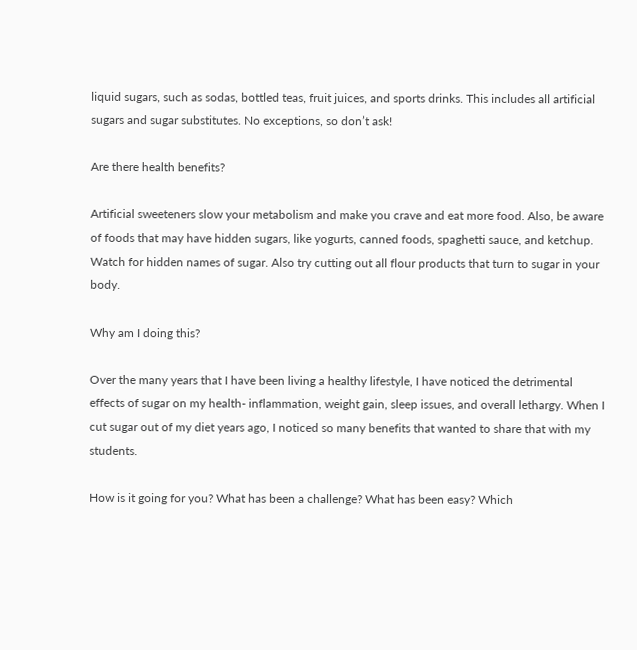liquid sugars, such as sodas, bottled teas, fruit juices, and sports drinks. This includes all artificial sugars and sugar substitutes. No exceptions, so don’t ask!

Are there health benefits?

Artificial sweeteners slow your metabolism and make you crave and eat more food. Also, be aware of foods that may have hidden sugars, like yogurts, canned foods, spaghetti sauce, and ketchup. Watch for hidden names of sugar. Also try cutting out all flour products that turn to sugar in your body.

Why am I doing this?

Over the many years that I have been living a healthy lifestyle, I have noticed the detrimental effects of sugar on my health- inflammation, weight gain, sleep issues, and overall lethargy. When I cut sugar out of my diet years ago, I noticed so many benefits that wanted to share that with my students.

How is it going for you? What has been a challenge? What has been easy? Which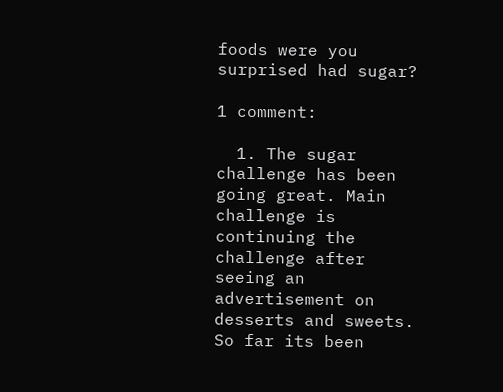foods were you surprised had sugar?

1 comment:

  1. The sugar challenge has been going great. Main challenge is continuing the challenge after seeing an advertisement on desserts and sweets. So far its been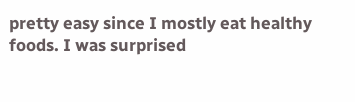pretty easy since I mostly eat healthy foods. I was surprised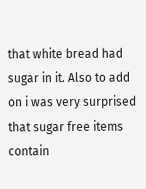that white bread had sugar in it. Also to add on i was very surprised that sugar free items contain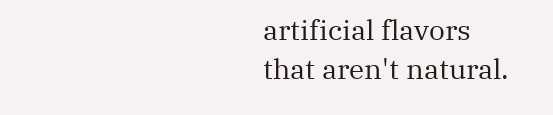artificial flavors that aren't natural.